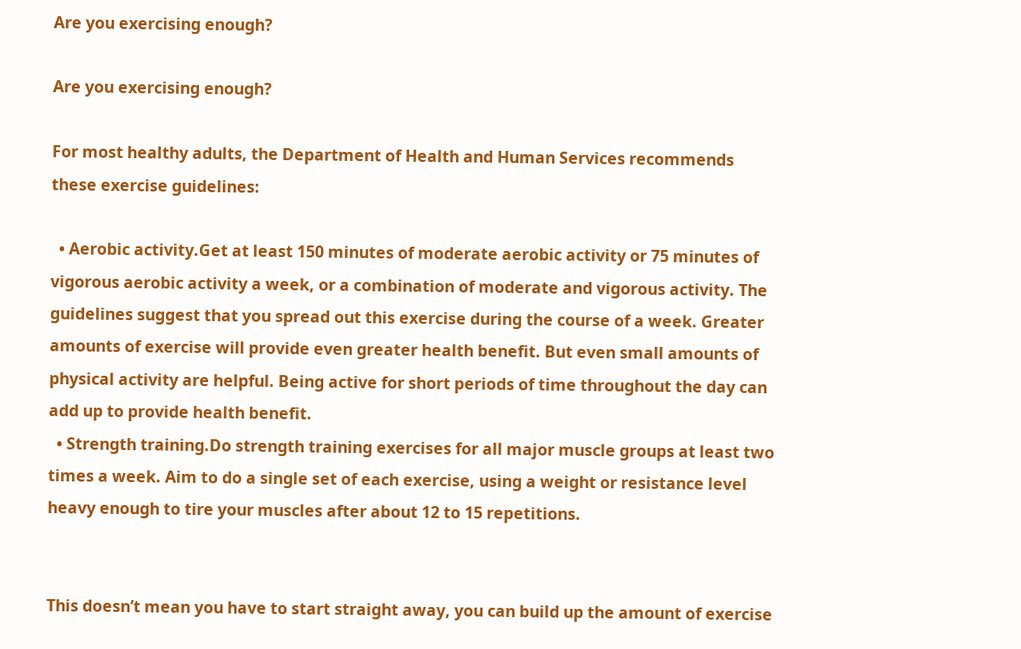Are you exercising enough?

Are you exercising enough?

For most healthy adults, the Department of Health and Human Services recommends these exercise guidelines:

  • Aerobic activity.Get at least 150 minutes of moderate aerobic activity or 75 minutes of vigorous aerobic activity a week, or a combination of moderate and vigorous activity. The guidelines suggest that you spread out this exercise during the course of a week. Greater amounts of exercise will provide even greater health benefit. But even small amounts of physical activity are helpful. Being active for short periods of time throughout the day can add up to provide health benefit.
  • Strength training.Do strength training exercises for all major muscle groups at least two times a week. Aim to do a single set of each exercise, using a weight or resistance level heavy enough to tire your muscles after about 12 to 15 repetitions.


This doesn’t mean you have to start straight away, you can build up the amount of exercise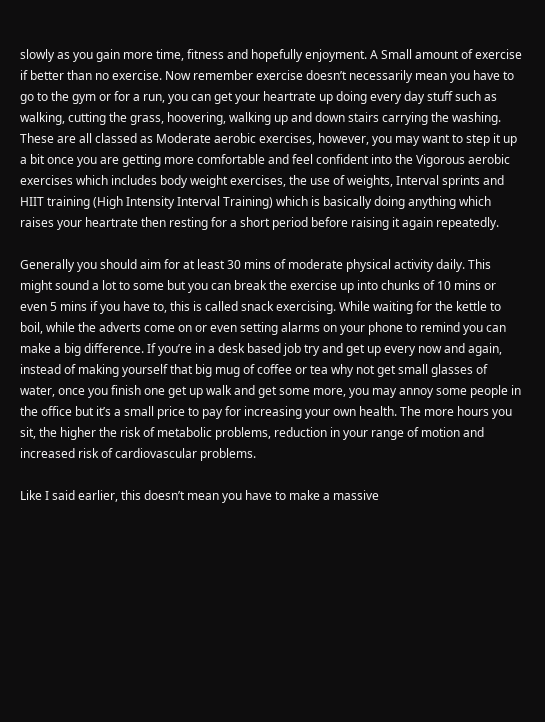slowly as you gain more time, fitness and hopefully enjoyment. A Small amount of exercise if better than no exercise. Now remember exercise doesn’t necessarily mean you have to go to the gym or for a run, you can get your heartrate up doing every day stuff such as walking, cutting the grass, hoovering, walking up and down stairs carrying the washing. These are all classed as Moderate aerobic exercises, however, you may want to step it up a bit once you are getting more comfortable and feel confident into the Vigorous aerobic exercises which includes body weight exercises, the use of weights, Interval sprints and HIIT training (High Intensity Interval Training) which is basically doing anything which raises your heartrate then resting for a short period before raising it again repeatedly.

Generally you should aim for at least 30 mins of moderate physical activity daily. This might sound a lot to some but you can break the exercise up into chunks of 10 mins or even 5 mins if you have to, this is called snack exercising. While waiting for the kettle to boil, while the adverts come on or even setting alarms on your phone to remind you can make a big difference. If you’re in a desk based job try and get up every now and again, instead of making yourself that big mug of coffee or tea why not get small glasses of water, once you finish one get up walk and get some more, you may annoy some people in the office but it’s a small price to pay for increasing your own health. The more hours you sit, the higher the risk of metabolic problems, reduction in your range of motion and increased risk of cardiovascular problems.

Like I said earlier, this doesn’t mean you have to make a massive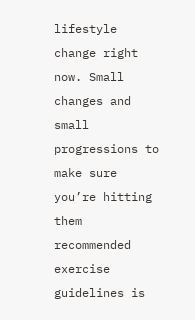lifestyle change right now. Small changes and small progressions to make sure you’re hitting them recommended exercise guidelines is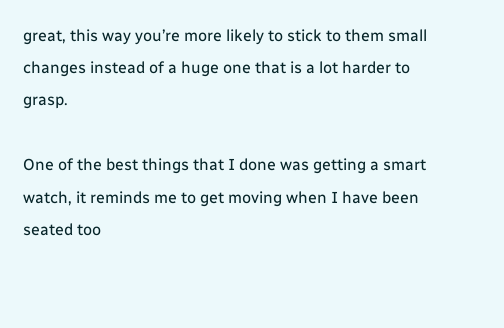great, this way you’re more likely to stick to them small changes instead of a huge one that is a lot harder to grasp.

One of the best things that I done was getting a smart watch, it reminds me to get moving when I have been seated too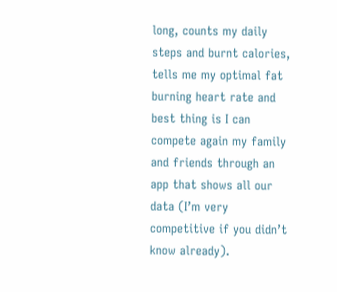long, counts my daily steps and burnt calories, tells me my optimal fat burning heart rate and best thing is I can compete again my family and friends through an app that shows all our data (I’m very competitive if you didn’t know already).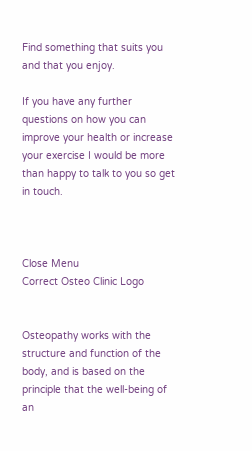Find something that suits you and that you enjoy.

If you have any further questions on how you can improve your health or increase your exercise I would be more than happy to talk to you so get in touch.



Close Menu
Correct Osteo Clinic Logo


Osteopathy works with the structure and function of the body, and is based on the principle that the well-being of an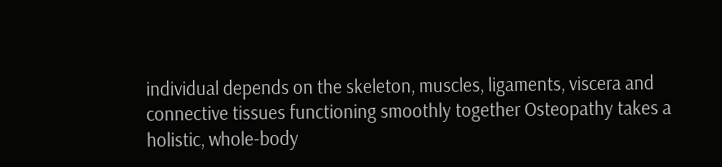individual depends on the skeleton, muscles, ligaments, viscera and connective tissues functioning smoothly together Osteopathy takes a holistic, whole-body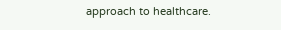approach to healthcare.